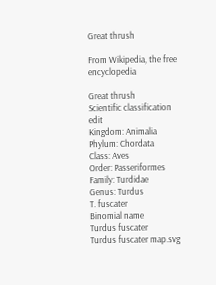Great thrush

From Wikipedia, the free encyclopedia

Great thrush
Scientific classification edit
Kingdom: Animalia
Phylum: Chordata
Class: Aves
Order: Passeriformes
Family: Turdidae
Genus: Turdus
T. fuscater
Binomial name
Turdus fuscater
Turdus fuscater map.svg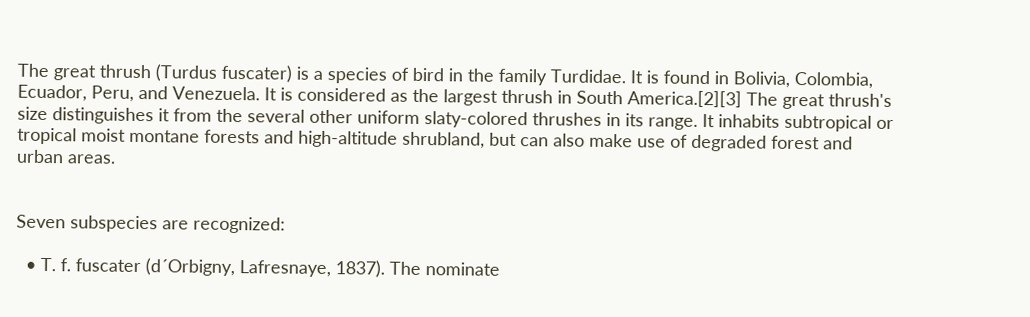The great thrush (Turdus fuscater) is a species of bird in the family Turdidae. It is found in Bolivia, Colombia, Ecuador, Peru, and Venezuela. It is considered as the largest thrush in South America.[2][3] The great thrush's size distinguishes it from the several other uniform slaty-colored thrushes in its range. It inhabits subtropical or tropical moist montane forests and high-altitude shrubland, but can also make use of degraded forest and urban areas.


Seven subspecies are recognized:

  • T. f. fuscater (d´Orbigny, Lafresnaye, 1837). The nominate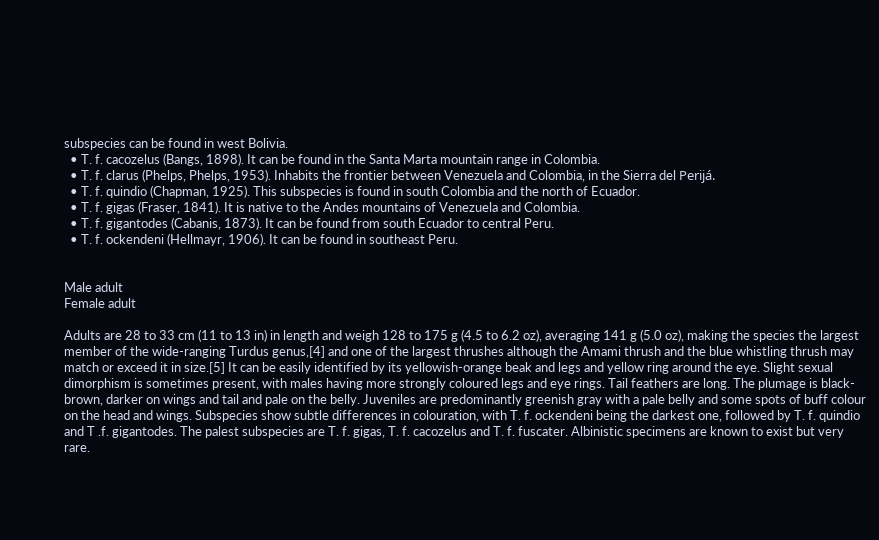subspecies can be found in west Bolivia.
  • T. f. cacozelus (Bangs, 1898). It can be found in the Santa Marta mountain range in Colombia.
  • T. f. clarus (Phelps, Phelps, 1953). Inhabits the frontier between Venezuela and Colombia, in the Sierra del Perijá.
  • T. f. quindio (Chapman, 1925). This subspecies is found in south Colombia and the north of Ecuador.
  • T. f. gigas (Fraser, 1841). It is native to the Andes mountains of Venezuela and Colombia.
  • T. f. gigantodes (Cabanis, 1873). It can be found from south Ecuador to central Peru.
  • T. f. ockendeni (Hellmayr, 1906). It can be found in southeast Peru.


Male adult
Female adult

Adults are 28 to 33 cm (11 to 13 in) in length and weigh 128 to 175 g (4.5 to 6.2 oz), averaging 141 g (5.0 oz), making the species the largest member of the wide-ranging Turdus genus,[4] and one of the largest thrushes although the Amami thrush and the blue whistling thrush may match or exceed it in size.[5] It can be easily identified by its yellowish-orange beak and legs and yellow ring around the eye. Slight sexual dimorphism is sometimes present, with males having more strongly coloured legs and eye rings. Tail feathers are long. The plumage is black-brown, darker on wings and tail and pale on the belly. Juveniles are predominantly greenish gray with a pale belly and some spots of buff colour on the head and wings. Subspecies show subtle differences in colouration, with T. f. ockendeni being the darkest one, followed by T. f. quindio and T .f. gigantodes. The palest subspecies are T. f. gigas, T. f. cacozelus and T. f. fuscater. Albinistic specimens are known to exist but very rare.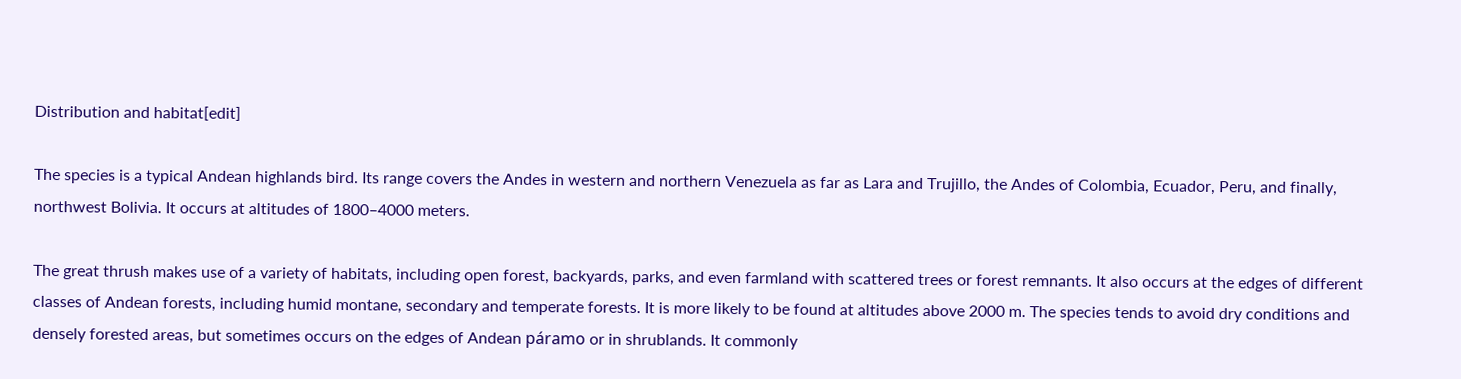Distribution and habitat[edit]

The species is a typical Andean highlands bird. Its range covers the Andes in western and northern Venezuela as far as Lara and Trujillo, the Andes of Colombia, Ecuador, Peru, and finally, northwest Bolivia. It occurs at altitudes of 1800–4000 meters.

The great thrush makes use of a variety of habitats, including open forest, backyards, parks, and even farmland with scattered trees or forest remnants. It also occurs at the edges of different classes of Andean forests, including humid montane, secondary and temperate forests. It is more likely to be found at altitudes above 2000 m. The species tends to avoid dry conditions and densely forested areas, but sometimes occurs on the edges of Andean páramo or in shrublands. It commonly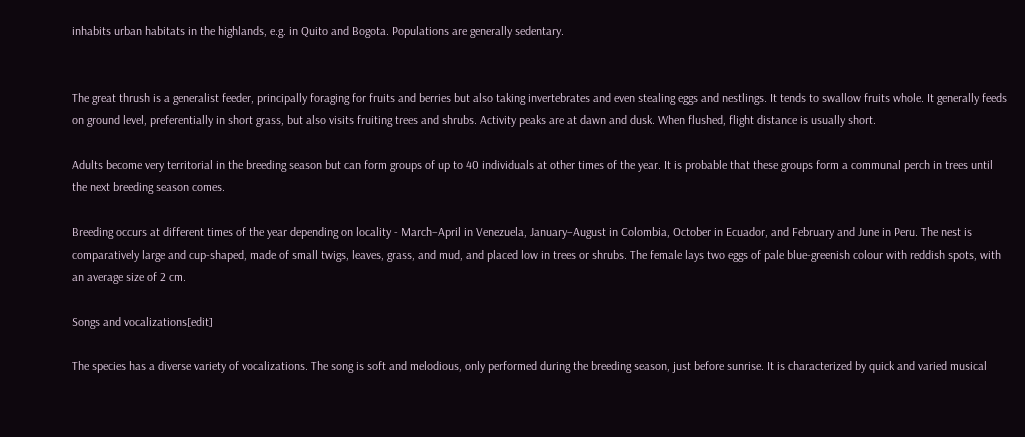inhabits urban habitats in the highlands, e.g. in Quito and Bogota. Populations are generally sedentary.


The great thrush is a generalist feeder, principally foraging for fruits and berries but also taking invertebrates and even stealing eggs and nestlings. It tends to swallow fruits whole. It generally feeds on ground level, preferentially in short grass, but also visits fruiting trees and shrubs. Activity peaks are at dawn and dusk. When flushed, flight distance is usually short.

Adults become very territorial in the breeding season but can form groups of up to 40 individuals at other times of the year. It is probable that these groups form a communal perch in trees until the next breeding season comes.

Breeding occurs at different times of the year depending on locality - March–April in Venezuela, January–August in Colombia, October in Ecuador, and February and June in Peru. The nest is comparatively large and cup-shaped, made of small twigs, leaves, grass, and mud, and placed low in trees or shrubs. The female lays two eggs of pale blue-greenish colour with reddish spots, with an average size of 2 cm.

Songs and vocalizations[edit]

The species has a diverse variety of vocalizations. The song is soft and melodious, only performed during the breeding season, just before sunrise. It is characterized by quick and varied musical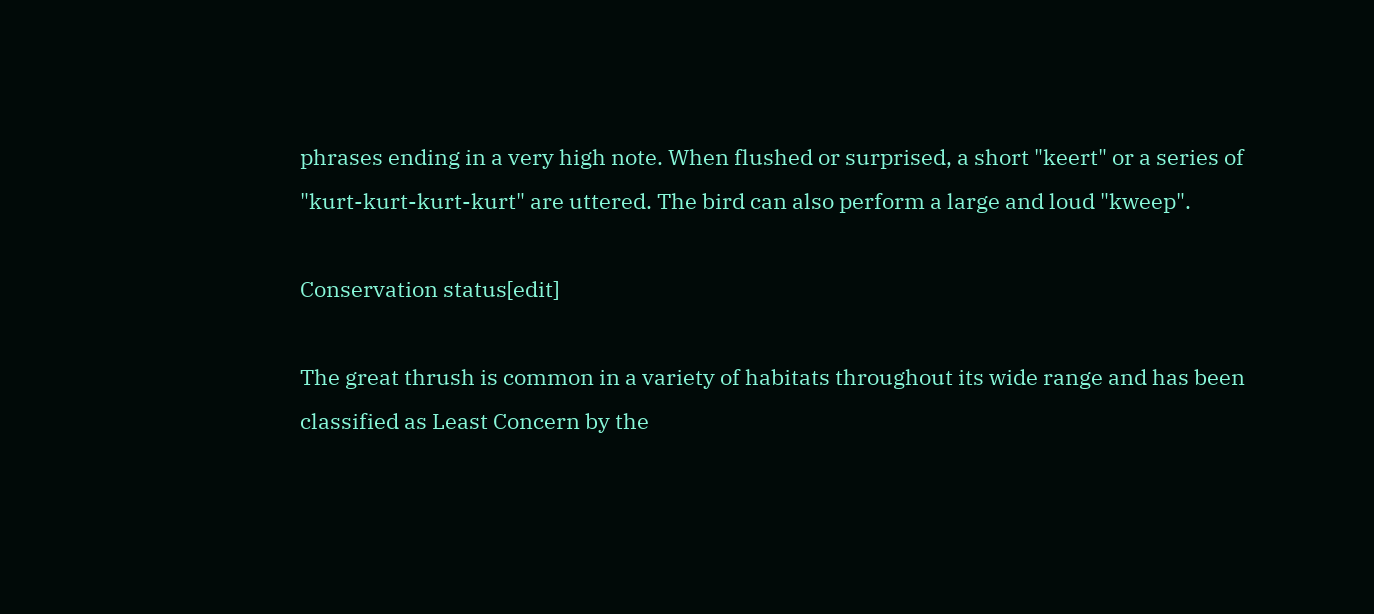phrases ending in a very high note. When flushed or surprised, a short "keert" or a series of "kurt-kurt-kurt-kurt" are uttered. The bird can also perform a large and loud "kweep".

Conservation status[edit]

The great thrush is common in a variety of habitats throughout its wide range and has been classified as Least Concern by the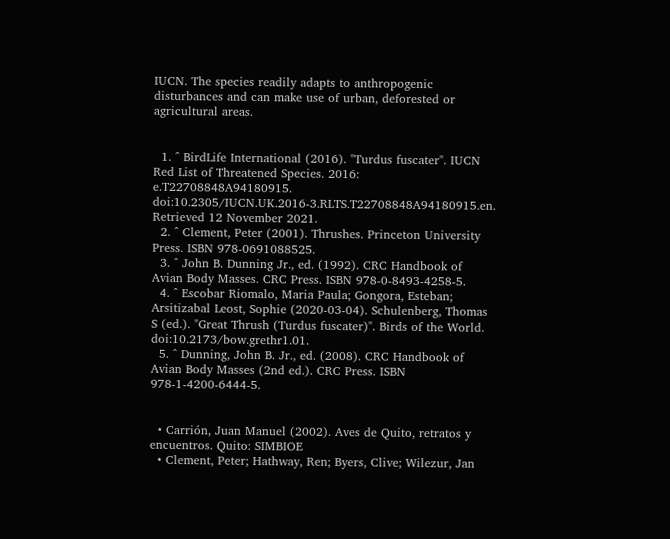IUCN. The species readily adapts to anthropogenic disturbances and can make use of urban, deforested or agricultural areas.


  1. ^ BirdLife International (2016). "Turdus fuscater". IUCN Red List of Threatened Species. 2016: e.T22708848A94180915. doi:10.2305/IUCN.UK.2016-3.RLTS.T22708848A94180915.en. Retrieved 12 November 2021.
  2. ^ Clement, Peter (2001). Thrushes. Princeton University Press. ISBN 978-0691088525.
  3. ^ John B. Dunning Jr., ed. (1992). CRC Handbook of Avian Body Masses. CRC Press. ISBN 978-0-8493-4258-5.
  4. ^ Escobar Riomalo, Maria Paula; Gongora, Esteban; Arsitizabal Leost, Sophie (2020-03-04). Schulenberg, Thomas S (ed.). "Great Thrush (Turdus fuscater)". Birds of the World. doi:10.2173/bow.grethr1.01.
  5. ^ Dunning, John B. Jr., ed. (2008). CRC Handbook of Avian Body Masses (2nd ed.). CRC Press. ISBN 978-1-4200-6444-5.


  • Carrión, Juan Manuel (2002). Aves de Quito, retratos y encuentros. Quito: SIMBIOE
  • Clement, Peter; Hathway, Ren; Byers, Clive; Wilezur, Jan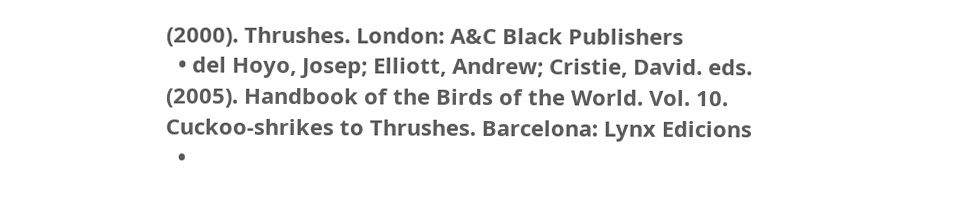(2000). Thrushes. London: A&C Black Publishers
  • del Hoyo, Josep; Elliott, Andrew; Cristie, David. eds. (2005). Handbook of the Birds of the World. Vol. 10. Cuckoo-shrikes to Thrushes. Barcelona: Lynx Edicions
  •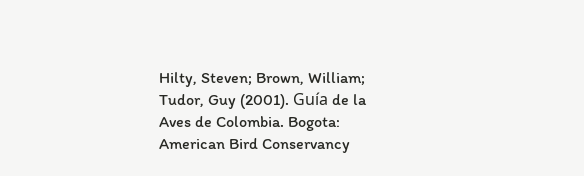Hilty, Steven; Brown, William; Tudor, Guy (2001). Guía de la Aves de Colombia. Bogota: American Bird Conservancy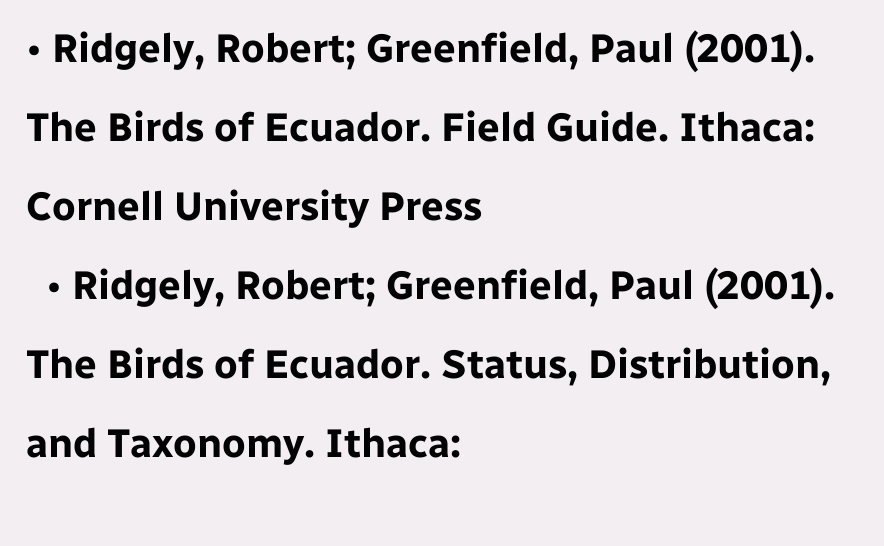• Ridgely, Robert; Greenfield, Paul (2001). The Birds of Ecuador. Field Guide. Ithaca: Cornell University Press
  • Ridgely, Robert; Greenfield, Paul (2001). The Birds of Ecuador. Status, Distribution, and Taxonomy. Ithaca: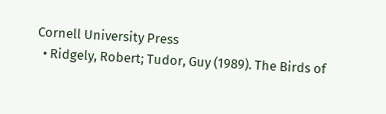Cornell University Press
  • Ridgely, Robert; Tudor, Guy (1989). The Birds of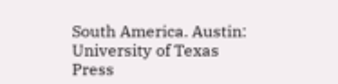South America. Austin: University of Texas Press